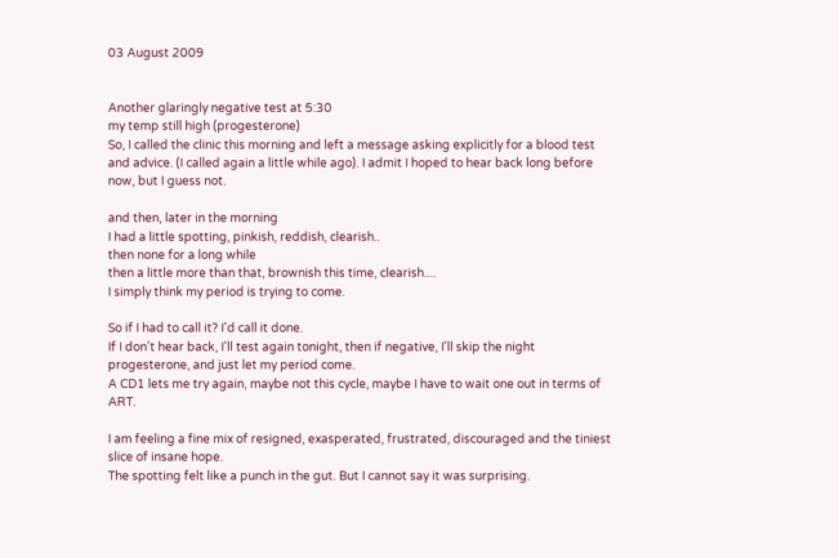03 August 2009


Another glaringly negative test at 5:30
my temp still high (progesterone)
So, I called the clinic this morning and left a message asking explicitly for a blood test and advice. (I called again a little while ago). I admit I hoped to hear back long before now, but I guess not.

and then, later in the morning
I had a little spotting, pinkish, reddish, clearish..
then none for a long while
then a little more than that, brownish this time, clearish....
I simply think my period is trying to come.

So if I had to call it? I'd call it done.
If I don't hear back, I'll test again tonight, then if negative, I'll skip the night progesterone, and just let my period come.
A CD1 lets me try again, maybe not this cycle, maybe I have to wait one out in terms of ART.

I am feeling a fine mix of resigned, exasperated, frustrated, discouraged and the tiniest slice of insane hope.
The spotting felt like a punch in the gut. But I cannot say it was surprising.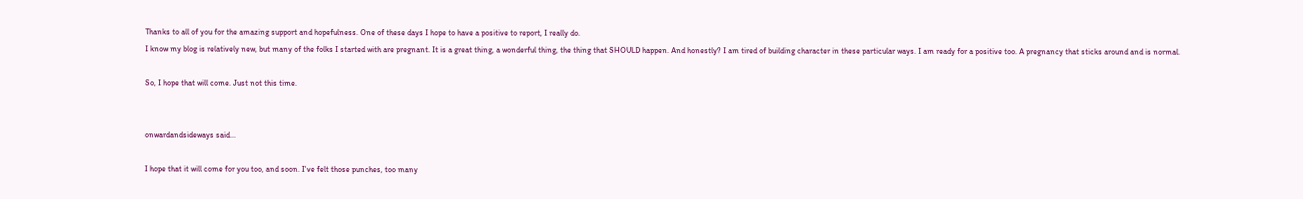Thanks to all of you for the amazing support and hopefulness. One of these days I hope to have a positive to report, I really do.
I know my blog is relatively new, but many of the folks I started with are pregnant. It is a great thing, a wonderful thing, the thing that SHOULD happen. And honestly? I am tired of building character in these particular ways. I am ready for a positive too. A pregnancy that sticks around and is normal.

So, I hope that will come. Just not this time.


onwardandsideways said...

I hope that it will come for you too, and soon. I've felt those punches, too many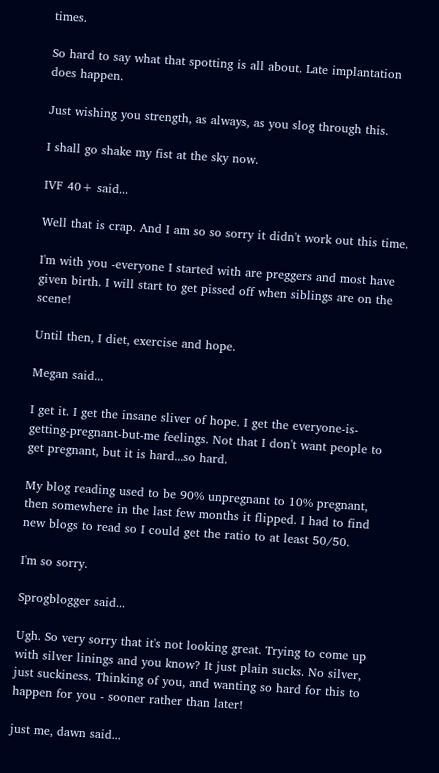times.

So hard to say what that spotting is all about. Late implantation does happen.

Just wishing you strength, as always, as you slog through this.

I shall go shake my fist at the sky now.

IVF 40+ said...

Well that is crap. And I am so so sorry it didn't work out this time.

I'm with you -everyone I started with are preggers and most have given birth. I will start to get pissed off when siblings are on the scene!

Until then, I diet, exercise and hope.

Megan said...

I get it. I get the insane sliver of hope. I get the everyone-is-getting-pregnant-but-me feelings. Not that I don't want people to get pregnant, but it is hard...so hard.

My blog reading used to be 90% unpregnant to 10% pregnant, then somewhere in the last few months it flipped. I had to find new blogs to read so I could get the ratio to at least 50/50.

I'm so sorry.

Sprogblogger said...

Ugh. So very sorry that it's not looking great. Trying to come up with silver linings and you know? It just plain sucks. No silver, just suckiness. Thinking of you, and wanting so hard for this to happen for you - sooner rather than later!

just me, dawn said...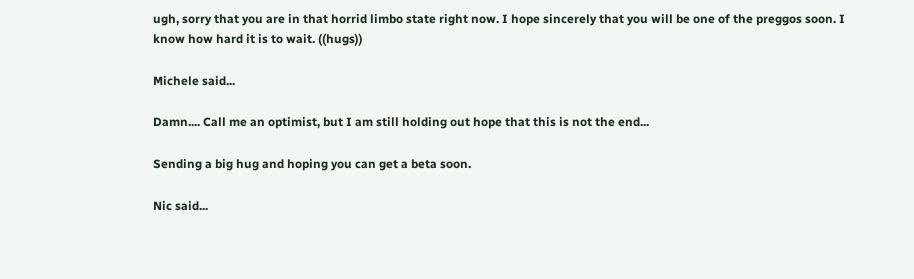ugh, sorry that you are in that horrid limbo state right now. I hope sincerely that you will be one of the preggos soon. I know how hard it is to wait. ((hugs))

Michele said...

Damn.... Call me an optimist, but I am still holding out hope that this is not the end...

Sending a big hug and hoping you can get a beta soon.

Nic said...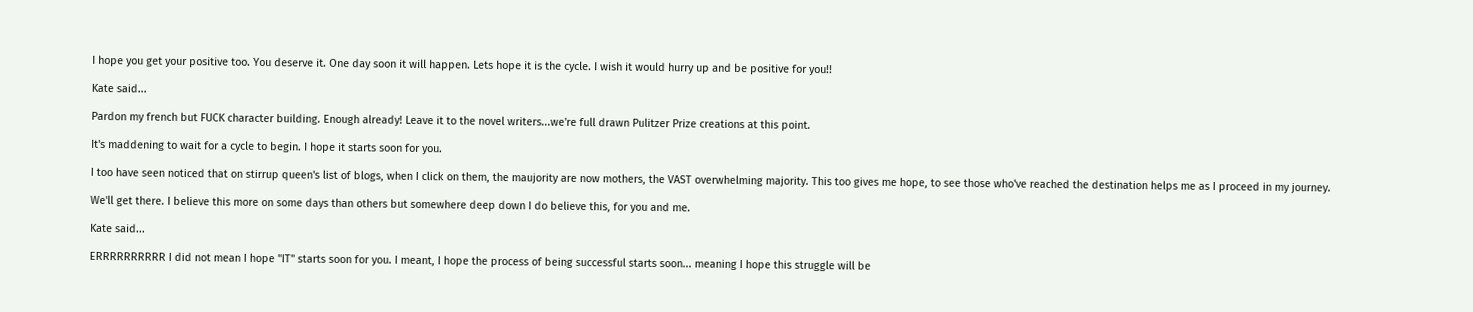I hope you get your positive too. You deserve it. One day soon it will happen. Lets hope it is the cycle. I wish it would hurry up and be positive for you!!

Kate said...

Pardon my french but FUCK character building. Enough already! Leave it to the novel writers...we're full drawn Pulitzer Prize creations at this point.

It's maddening to wait for a cycle to begin. I hope it starts soon for you.

I too have seen noticed that on stirrup queen's list of blogs, when I click on them, the maujority are now mothers, the VAST overwhelming majority. This too gives me hope, to see those who've reached the destination helps me as I proceed in my journey.

We'll get there. I believe this more on some days than others but somewhere deep down I do believe this, for you and me.

Kate said...

ERRRRRRRRRR I did not mean I hope "IT" starts soon for you. I meant, I hope the process of being successful starts soon... meaning I hope this struggle will be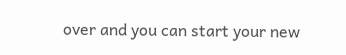over and you can start your new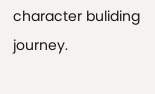character buliding journey.